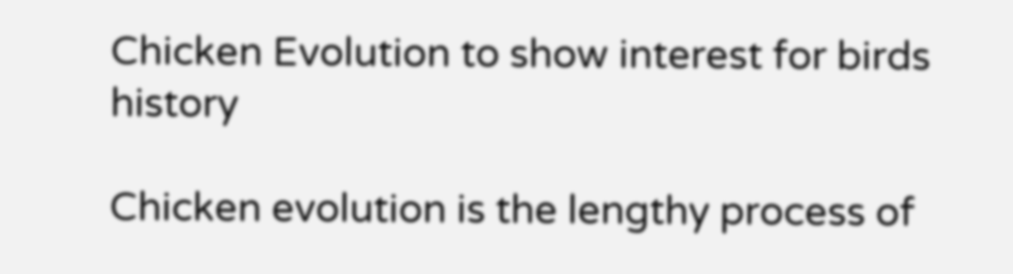Chicken Evolution to show interest for birds history

Chicken evolution is the lengthy process of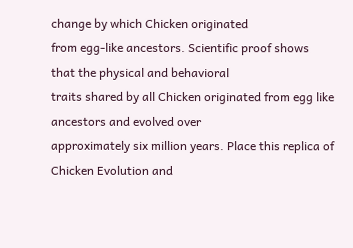change by which Chicken originated
from egg-like ancestors. Scientific proof shows that the physical and behavioral
traits shared by all Chicken originated from egg like ancestors and evolved over
approximately six million years. Place this replica of Chicken Evolution and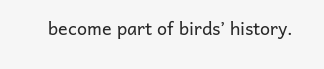become part of birds’ history.